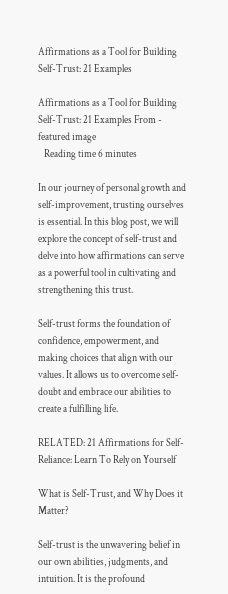Affirmations as a Tool for Building Self-Trust: 21 Examples

Affirmations as a Tool for Building Self-Trust: 21 Examples From - featured image
   Reading time 6 minutes

In our journey of personal growth and self-improvement, trusting ourselves is essential. In this blog post, we will explore the concept of self-trust and delve into how affirmations can serve as a powerful tool in cultivating and strengthening this trust.

Self-trust forms the foundation of confidence, empowerment, and making choices that align with our values. It allows us to overcome self-doubt and embrace our abilities to create a fulfilling life.

RELATED: 21 Affirmations for Self-Reliance: Learn To Rely on Yourself

What is Self-Trust, and Why Does it Matter?

Self-trust is the unwavering belief in our own abilities, judgments, and intuition. It is the profound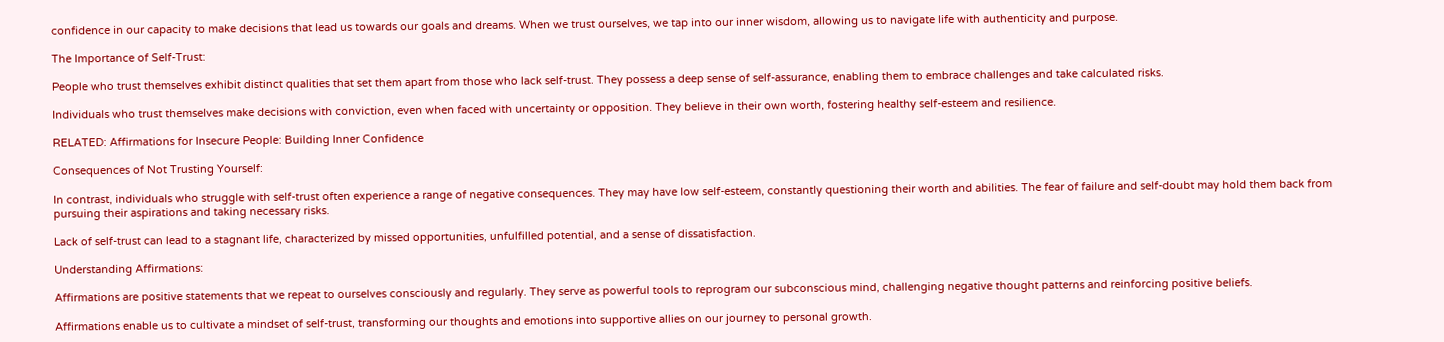confidence in our capacity to make decisions that lead us towards our goals and dreams. When we trust ourselves, we tap into our inner wisdom, allowing us to navigate life with authenticity and purpose.

The Importance of Self-Trust:

People who trust themselves exhibit distinct qualities that set them apart from those who lack self-trust. They possess a deep sense of self-assurance, enabling them to embrace challenges and take calculated risks.

Individuals who trust themselves make decisions with conviction, even when faced with uncertainty or opposition. They believe in their own worth, fostering healthy self-esteem and resilience.

RELATED: Affirmations for Insecure People: Building Inner Confidence

Consequences of Not Trusting Yourself:

In contrast, individuals who struggle with self-trust often experience a range of negative consequences. They may have low self-esteem, constantly questioning their worth and abilities. The fear of failure and self-doubt may hold them back from pursuing their aspirations and taking necessary risks.

Lack of self-trust can lead to a stagnant life, characterized by missed opportunities, unfulfilled potential, and a sense of dissatisfaction.

Understanding Affirmations:

Affirmations are positive statements that we repeat to ourselves consciously and regularly. They serve as powerful tools to reprogram our subconscious mind, challenging negative thought patterns and reinforcing positive beliefs.

Affirmations enable us to cultivate a mindset of self-trust, transforming our thoughts and emotions into supportive allies on our journey to personal growth.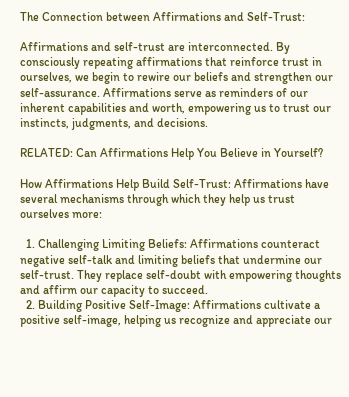The Connection between Affirmations and Self-Trust:

Affirmations and self-trust are interconnected. By consciously repeating affirmations that reinforce trust in ourselves, we begin to rewire our beliefs and strengthen our self-assurance. Affirmations serve as reminders of our inherent capabilities and worth, empowering us to trust our instincts, judgments, and decisions.

RELATED: Can Affirmations Help You Believe in Yourself?

How Affirmations Help Build Self-Trust: Affirmations have several mechanisms through which they help us trust ourselves more:

  1. Challenging Limiting Beliefs: Affirmations counteract negative self-talk and limiting beliefs that undermine our self-trust. They replace self-doubt with empowering thoughts and affirm our capacity to succeed.
  2. Building Positive Self-Image: Affirmations cultivate a positive self-image, helping us recognize and appreciate our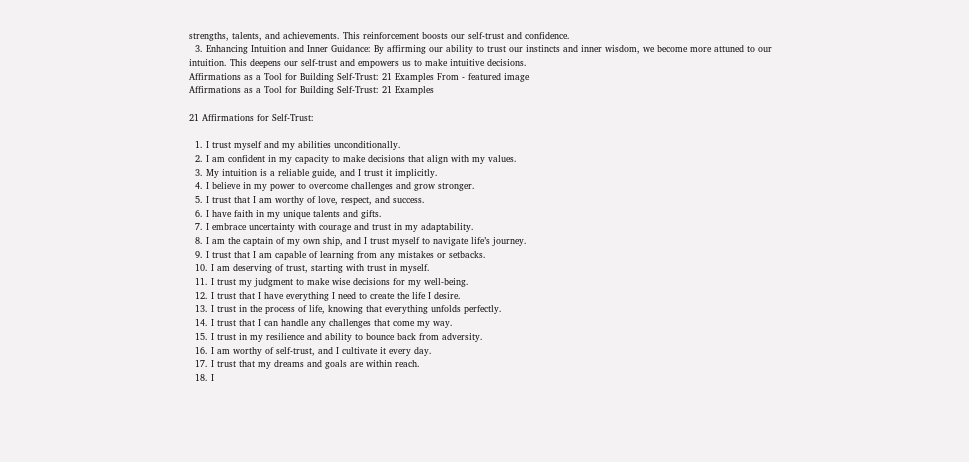strengths, talents, and achievements. This reinforcement boosts our self-trust and confidence.
  3. Enhancing Intuition and Inner Guidance: By affirming our ability to trust our instincts and inner wisdom, we become more attuned to our intuition. This deepens our self-trust and empowers us to make intuitive decisions.
Affirmations as a Tool for Building Self-Trust: 21 Examples From - featured image
Affirmations as a Tool for Building Self-Trust: 21 Examples

21 Affirmations for Self-Trust:

  1. I trust myself and my abilities unconditionally.
  2. I am confident in my capacity to make decisions that align with my values.
  3. My intuition is a reliable guide, and I trust it implicitly.
  4. I believe in my power to overcome challenges and grow stronger.
  5. I trust that I am worthy of love, respect, and success.
  6. I have faith in my unique talents and gifts.
  7. I embrace uncertainty with courage and trust in my adaptability.
  8. I am the captain of my own ship, and I trust myself to navigate life’s journey.
  9. I trust that I am capable of learning from any mistakes or setbacks.
  10. I am deserving of trust, starting with trust in myself.
  11. I trust my judgment to make wise decisions for my well-being.
  12. I trust that I have everything I need to create the life I desire.
  13. I trust in the process of life, knowing that everything unfolds perfectly.
  14. I trust that I can handle any challenges that come my way.
  15. I trust in my resilience and ability to bounce back from adversity.
  16. I am worthy of self-trust, and I cultivate it every day.
  17. I trust that my dreams and goals are within reach.
  18. I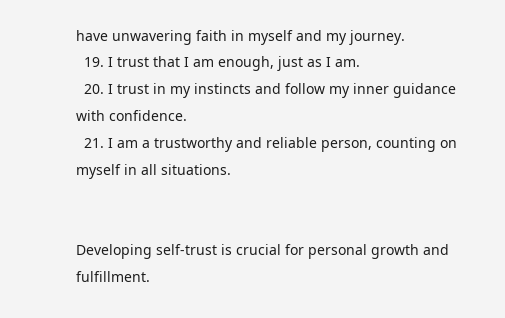have unwavering faith in myself and my journey.
  19. I trust that I am enough, just as I am.
  20. I trust in my instincts and follow my inner guidance with confidence.
  21. I am a trustworthy and reliable person, counting on myself in all situations.


Developing self-trust is crucial for personal growth and fulfillment.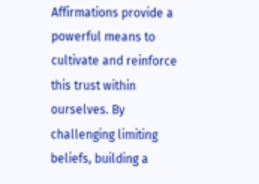Affirmations provide a powerful means to cultivate and reinforce this trust within ourselves. By challenging limiting beliefs, building a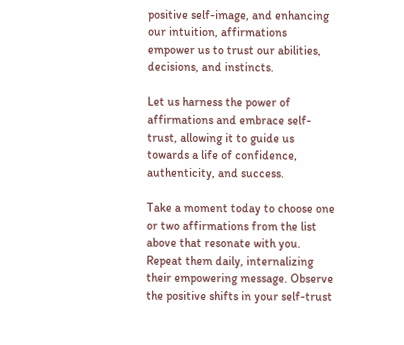positive self-image, and enhancing our intuition, affirmations empower us to trust our abilities, decisions, and instincts.

Let us harness the power of affirmations and embrace self-trust, allowing it to guide us towards a life of confidence, authenticity, and success.

Take a moment today to choose one or two affirmations from the list above that resonate with you. Repeat them daily, internalizing their empowering message. Observe the positive shifts in your self-trust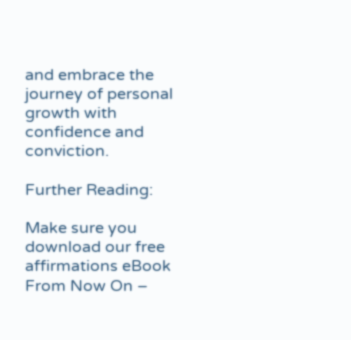and embrace the journey of personal growth with confidence and conviction.

Further Reading:

Make sure you download our free affirmations eBook From Now On –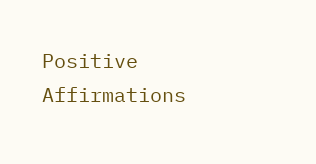Positive Affirmations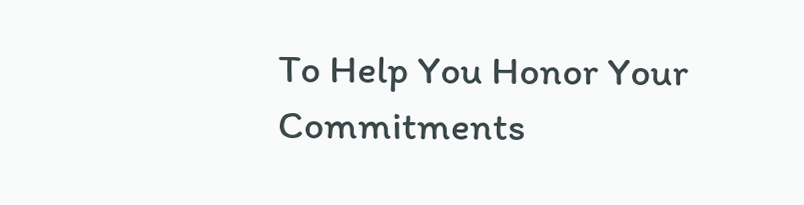To Help You Honor Your Commitments